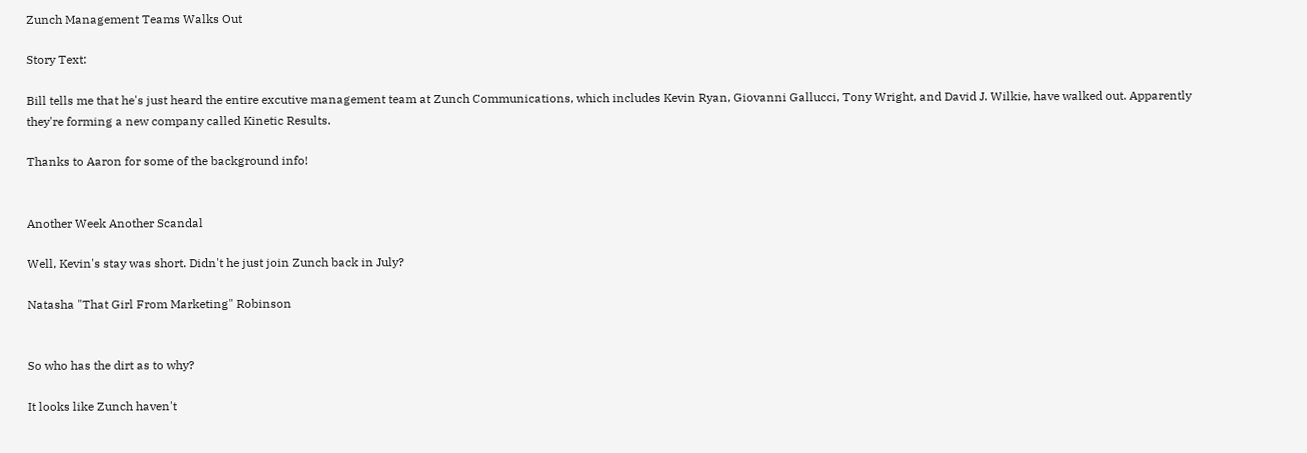Zunch Management Teams Walks Out

Story Text:

Bill tells me that he's just heard the entire excutive management team at Zunch Communications, which includes Kevin Ryan, Giovanni Gallucci, Tony Wright, and David J. Wilkie, have walked out. Apparently they're forming a new company called Kinetic Results.

Thanks to Aaron for some of the background info!


Another Week Another Scandal

Well, Kevin's stay was short. Didn't he just join Zunch back in July?

Natasha "That Girl From Marketing" Robinson


So who has the dirt as to why?

It looks like Zunch haven't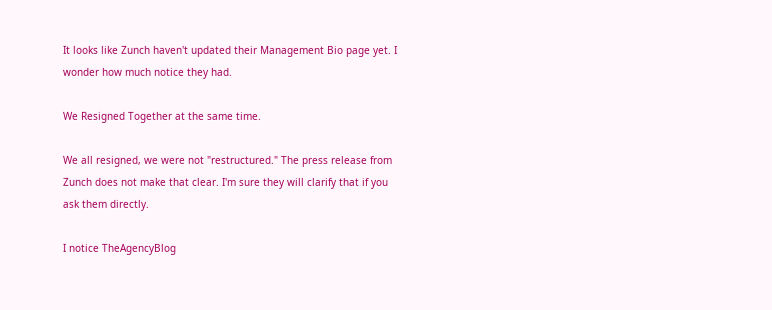It looks like Zunch haven't updated their Management Bio page yet. I wonder how much notice they had.

We Resigned Together at the same time.

We all resigned, we were not "restructured." The press release from Zunch does not make that clear. I'm sure they will clarify that if you ask them directly.

I notice TheAgencyBlog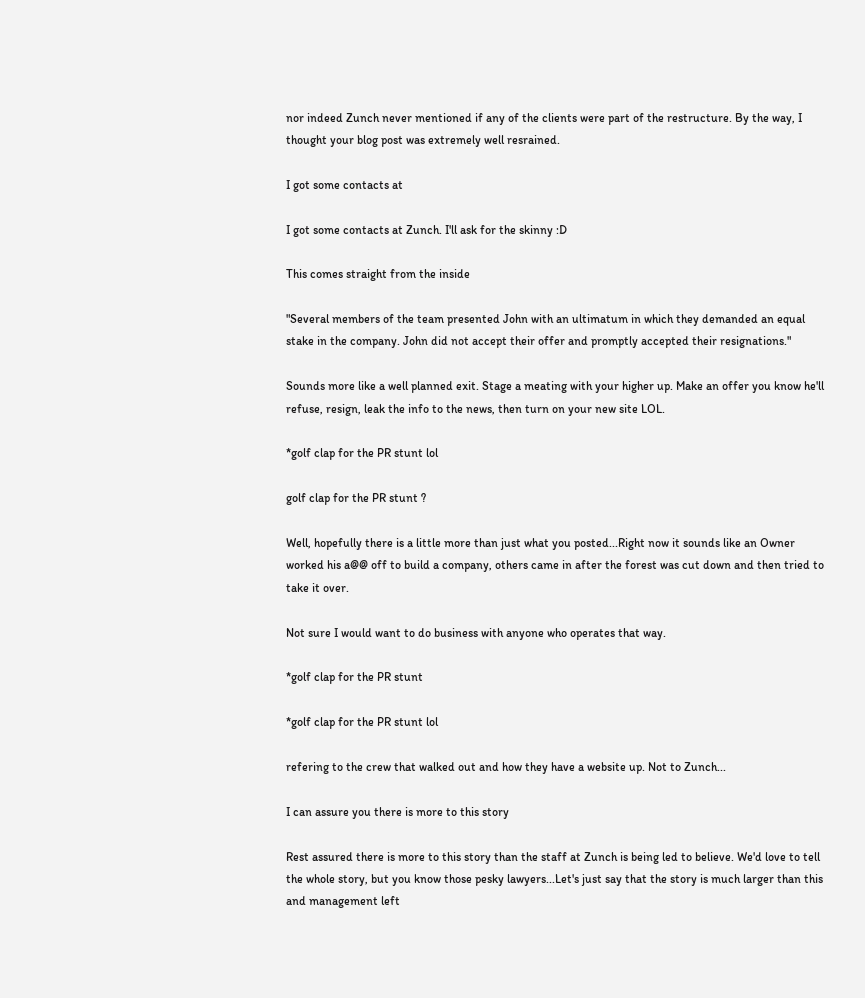nor indeed Zunch never mentioned if any of the clients were part of the restructure. By the way, I thought your blog post was extremely well resrained.

I got some contacts at

I got some contacts at Zunch. I'll ask for the skinny :D

This comes straight from the inside

"Several members of the team presented John with an ultimatum in which they demanded an equal stake in the company. John did not accept their offer and promptly accepted their resignations."

Sounds more like a well planned exit. Stage a meating with your higher up. Make an offer you know he'll refuse, resign, leak the info to the news, then turn on your new site LOL.

*golf clap for the PR stunt lol

golf clap for the PR stunt ?

Well, hopefully there is a little more than just what you posted...Right now it sounds like an Owner worked his a@@ off to build a company, others came in after the forest was cut down and then tried to take it over.

Not sure I would want to do business with anyone who operates that way.

*golf clap for the PR stunt

*golf clap for the PR stunt lol

refering to the crew that walked out and how they have a website up. Not to Zunch...

I can assure you there is more to this story

Rest assured there is more to this story than the staff at Zunch is being led to believe. We'd love to tell the whole story, but you know those pesky lawyers...Let's just say that the story is much larger than this and management left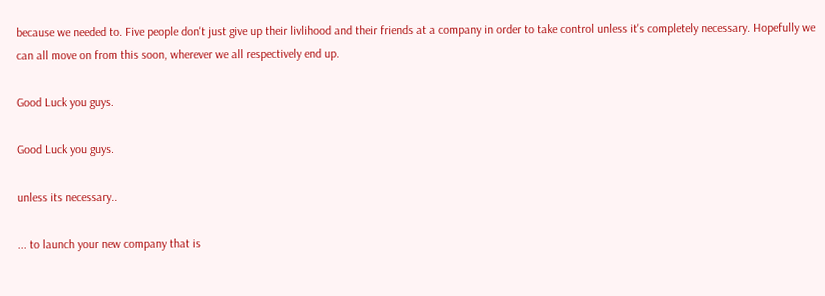because we needed to. Five people don't just give up their livlihood and their friends at a company in order to take control unless it's completely necessary. Hopefully we can all move on from this soon, wherever we all respectively end up.

Good Luck you guys.

Good Luck you guys.

unless its necessary..

... to launch your new company that is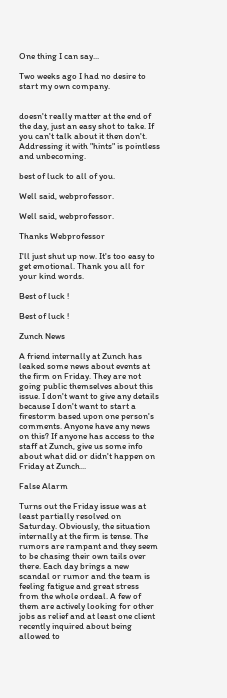One thing I can say...

Two weeks ago I had no desire to start my own company.


doesn't really matter at the end of the day, just an easy shot to take. If you can't talk about it then don't. Addressing it with "hints" is pointless and unbecoming.

best of luck to all of you.

Well said, webprofessor.

Well said, webprofessor.

Thanks Webprofessor

I'll just shut up now. It's too easy to get emotional. Thank you all for your kind words.

Best of luck !

Best of luck !

Zunch News

A friend internally at Zunch has leaked some news about events at the firm on Friday. They are not going public themselves about this issue. I don't want to give any details because I don't want to start a firestorm based upon one person's comments. Anyone have any news on this? If anyone has access to the staff at Zunch, give us some info about what did or didn't happen on Friday at Zunch...

False Alarm

Turns out the Friday issue was at least partially resolved on Saturday. Obviously, the situation internally at the firm is tense. The rumors are rampant and they seem to be chasing their own tails over there. Each day brings a new scandal or rumor and the team is feeling fatigue and great stress from the whole ordeal. A few of them are actively looking for other jobs as relief and at least one client recently inquired about being allowed to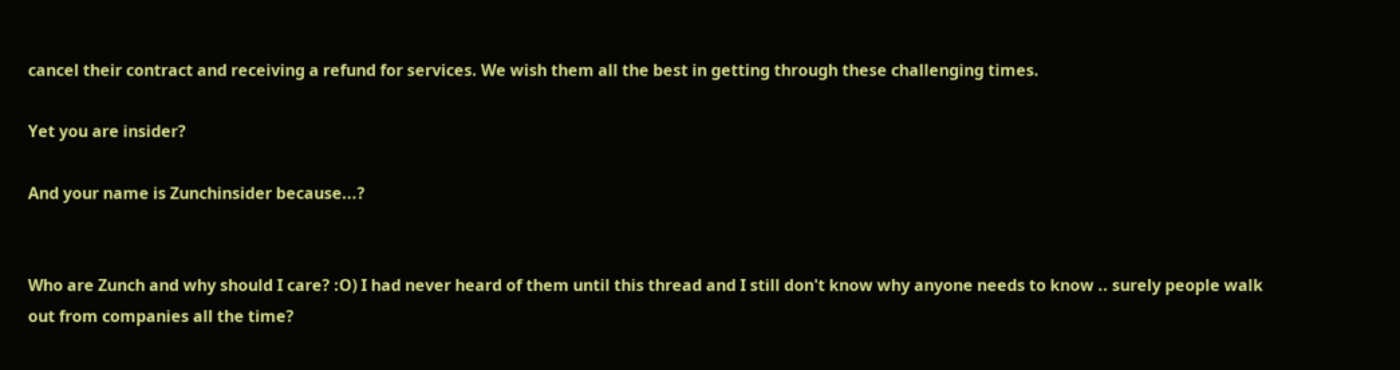cancel their contract and receiving a refund for services. We wish them all the best in getting through these challenging times.

Yet you are insider?

And your name is Zunchinsider because...?


Who are Zunch and why should I care? :O) I had never heard of them until this thread and I still don't know why anyone needs to know .. surely people walk out from companies all the time?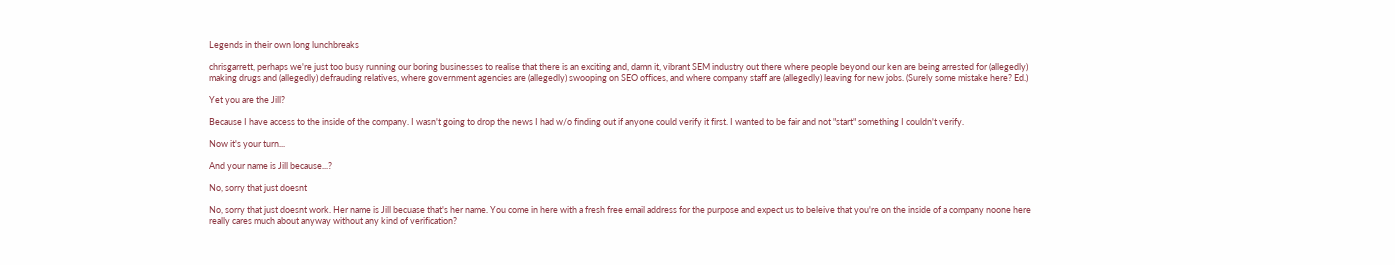Legends in their own long lunchbreaks

chrisgarrett, perhaps we're just too busy running our boring businesses to realise that there is an exciting and, damn it, vibrant SEM industry out there where people beyond our ken are being arrested for (allegedly) making drugs and (allegedly) defrauding relatives, where government agencies are (allegedly) swooping on SEO offices, and where company staff are (allegedly) leaving for new jobs. (Surely some mistake here? Ed.)

Yet you are the Jill?

Because I have access to the inside of the company. I wasn't going to drop the news I had w/o finding out if anyone could verify it first. I wanted to be fair and not "start" something I couldn't verify.

Now it's your turn...

And your name is Jill because...?

No, sorry that just doesnt

No, sorry that just doesnt work. Her name is Jill becuase that's her name. You come in here with a fresh free email address for the purpose and expect us to beleive that you're on the inside of a company noone here really cares much about anyway without any kind of verification?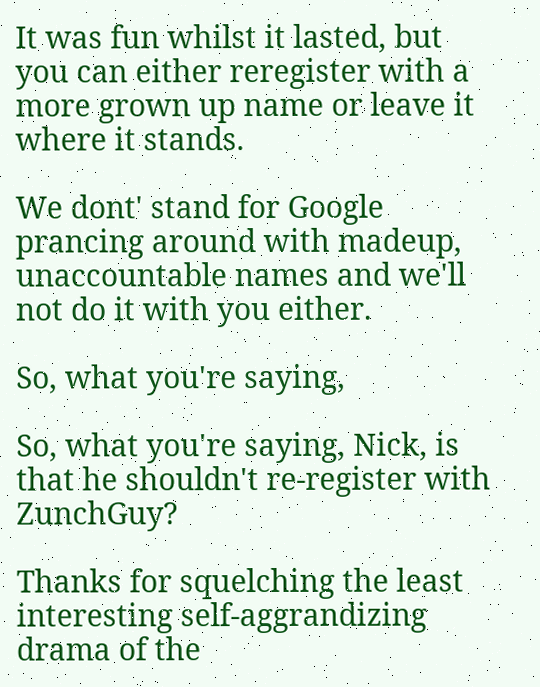It was fun whilst it lasted, but you can either reregister with a more grown up name or leave it where it stands.

We dont' stand for Google prancing around with madeup, unaccountable names and we'll not do it with you either.

So, what you're saying,

So, what you're saying, Nick, is that he shouldn't re-register with ZunchGuy?

Thanks for squelching the least interesting self-aggrandizing drama of the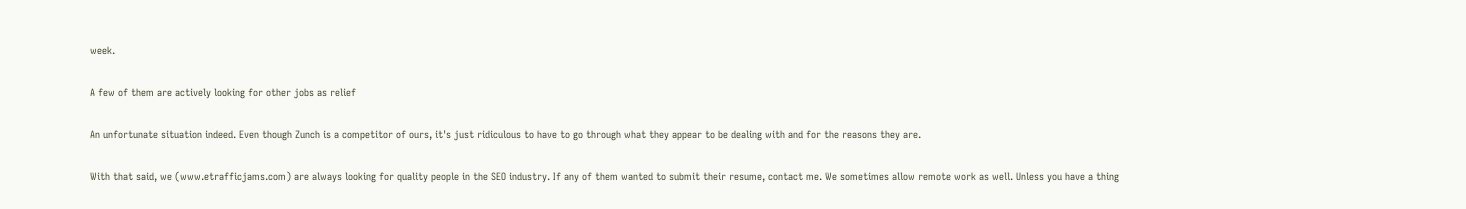week.

A few of them are actively looking for other jobs as relief

An unfortunate situation indeed. Even though Zunch is a competitor of ours, it's just ridiculous to have to go through what they appear to be dealing with and for the reasons they are.

With that said, we (www.etrafficjams.com) are always looking for quality people in the SEO industry. If any of them wanted to submit their resume, contact me. We sometimes allow remote work as well. Unless you have a thing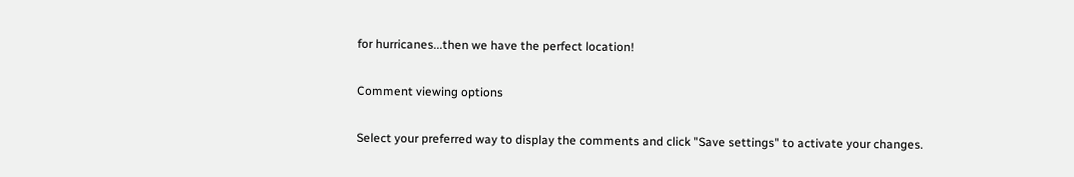for hurricanes...then we have the perfect location!

Comment viewing options

Select your preferred way to display the comments and click "Save settings" to activate your changes.